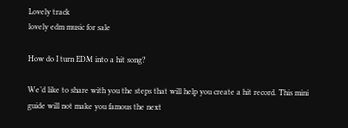Lovely track
lovely edm music for sale

How do I turn EDM into a hit song?

We’d like to share with you the steps that will help you create a hit record. This mini guide will not make you famous the next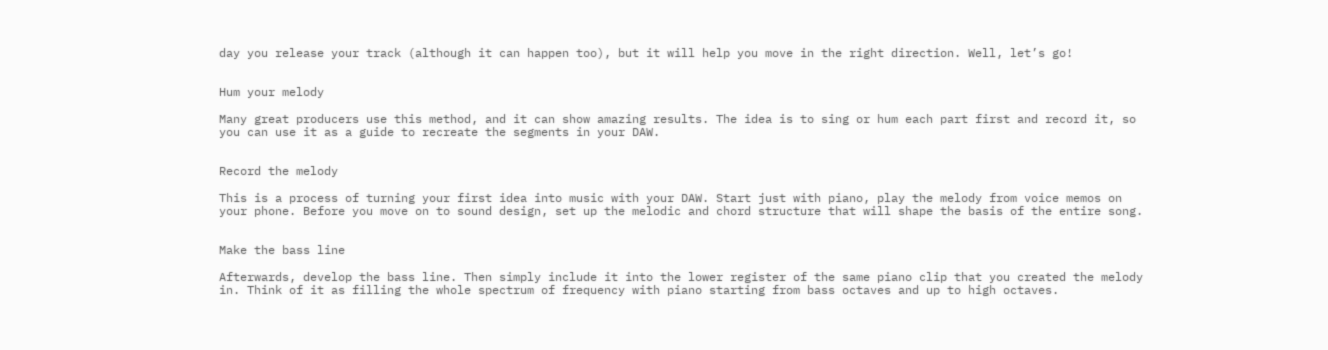day you release your track (although it can happen too), but it will help you move in the right direction. Well, let’s go!


Hum your melody

Many great producers use this method, and it can show amazing results. The idea is to sing or hum each part first and record it, so you can use it as a guide to recreate the segments in your DAW.


Record the melody

This is a process of turning your first idea into music with your DAW. Start just with piano, play the melody from voice memos on your phone. Before you move on to sound design, set up the melodic and chord structure that will shape the basis of the entire song.


Make the bass line

Afterwards, develop the bass line. Then simply include it into the lower register of the same piano clip that you created the melody in. Think of it as filling the whole spectrum of frequency with piano starting from bass octaves and up to high octaves.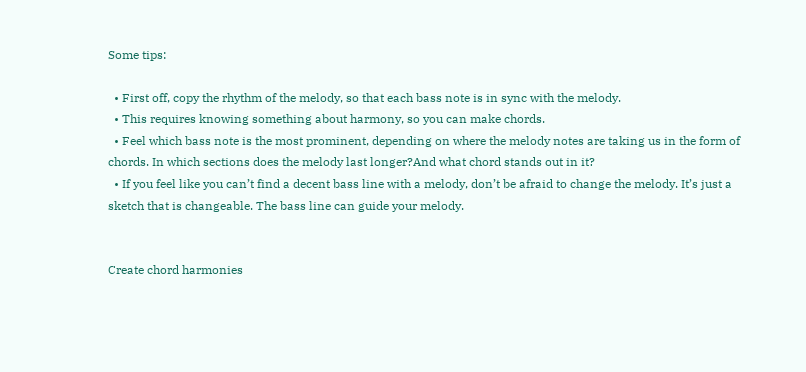Some tips:

  • First off, copy the rhythm of the melody, so that each bass note is in sync with the melody.
  • This requires knowing something about harmony, so you can make chords.
  • Feel which bass note is the most prominent, depending on where the melody notes are taking us in the form of chords. In which sections does the melody last longer?And what chord stands out in it?
  • If you feel like you can’t find a decent bass line with a melody, don’t be afraid to change the melody. It’s just a sketch that is changeable. The bass line can guide your melody.


Create chord harmonies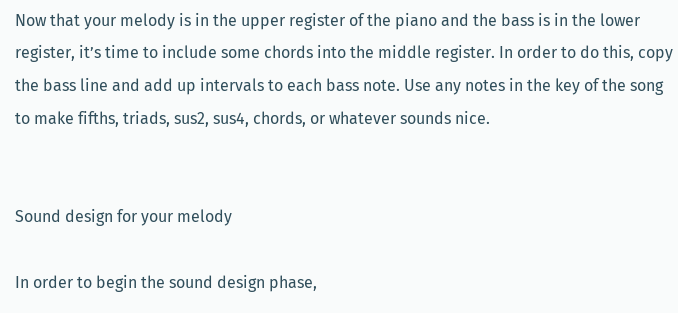Now that your melody is in the upper register of the piano and the bass is in the lower register, it’s time to include some chords into the middle register. In order to do this, copy the bass line and add up intervals to each bass note. Use any notes in the key of the song to make fifths, triads, sus2, sus4, chords, or whatever sounds nice.


Sound design for your melody

In order to begin the sound design phase,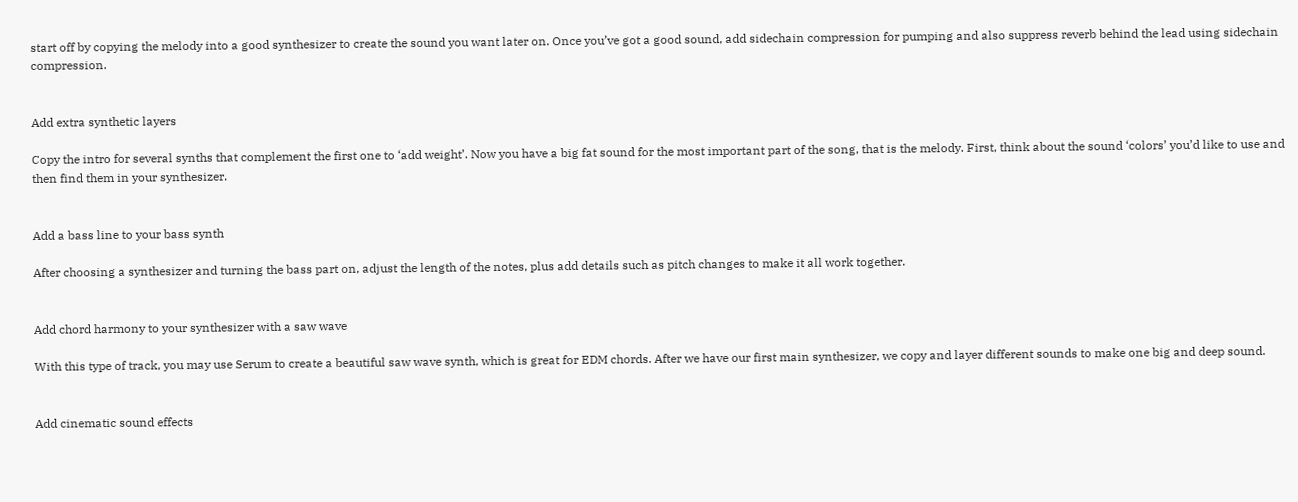start off by copying the melody into a good synthesizer to create the sound you want later on. Once you’ve got a good sound, add sidechain compression for pumping and also suppress reverb behind the lead using sidechain compression.


Add extra synthetic layers

Copy the intro for several synths that complement the first one to ‘add weight’. Now you have a big fat sound for the most important part of the song, that is the melody. First, think about the sound ‘colors’ you’d like to use and then find them in your synthesizer.


Add a bass line to your bass synth

After choosing a synthesizer and turning the bass part on, adjust the length of the notes, plus add details such as pitch changes to make it all work together.


Add chord harmony to your synthesizer with a saw wave

With this type of track, you may use Serum to create a beautiful saw wave synth, which is great for EDM chords. After we have our first main synthesizer, we copy and layer different sounds to make one big and deep sound.


Add cinematic sound effects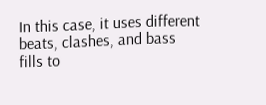In this case, it uses different beats, clashes, and bass fills to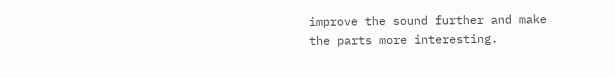improve the sound further and make the parts more interesting.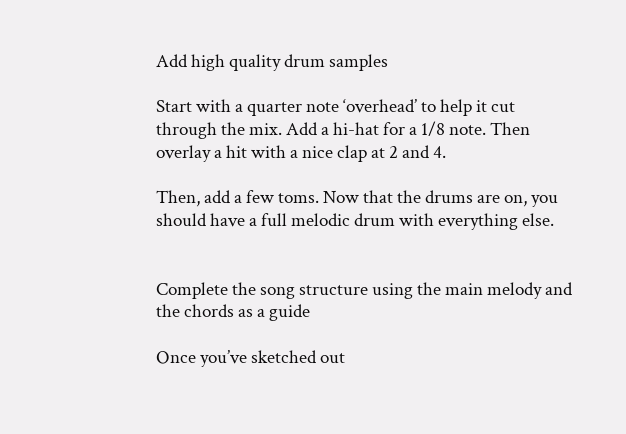Add high quality drum samples

Start with a quarter note ‘overhead’ to help it cut through the mix. Add a hi-hat for a 1/8 note. Then overlay a hit with a nice clap at 2 and 4.

Then, add a few toms. Now that the drums are on, you should have a full melodic drum with everything else.


Complete the song structure using the main melody and the chords as a guide

Once you’ve sketched out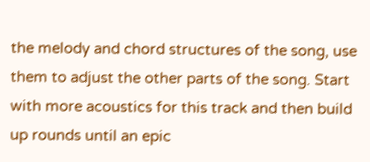the melody and chord structures of the song, use them to adjust the other parts of the song. Start with more acoustics for this track and then build up rounds until an epic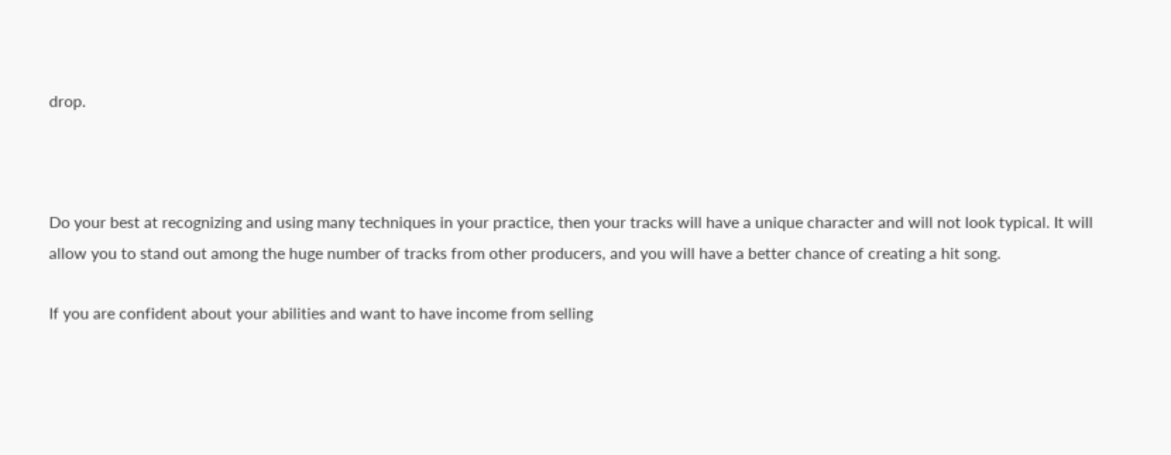drop.



Do your best at recognizing and using many techniques in your practice, then your tracks will have a unique character and will not look typical. It will allow you to stand out among the huge number of tracks from other producers, and you will have a better chance of creating a hit song.

If you are confident about your abilities and want to have income from selling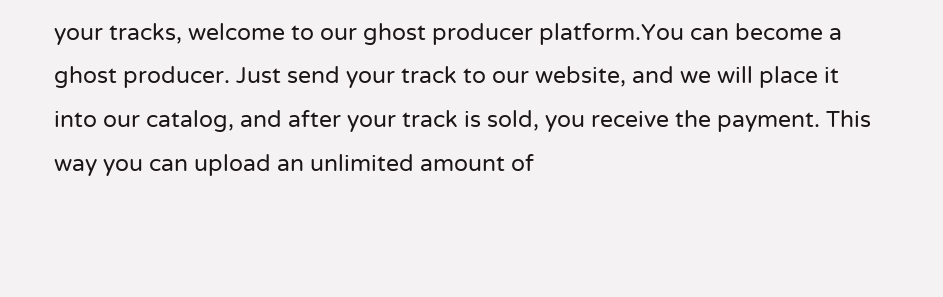your tracks, welcome to our ghost producer platform.You can become a ghost producer. Just send your track to our website, and we will place it into our catalog, and after your track is sold, you receive the payment. This way you can upload an unlimited amount of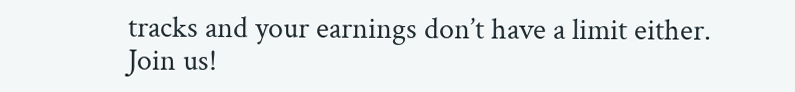tracks and your earnings don’t have a limit either. Join us!